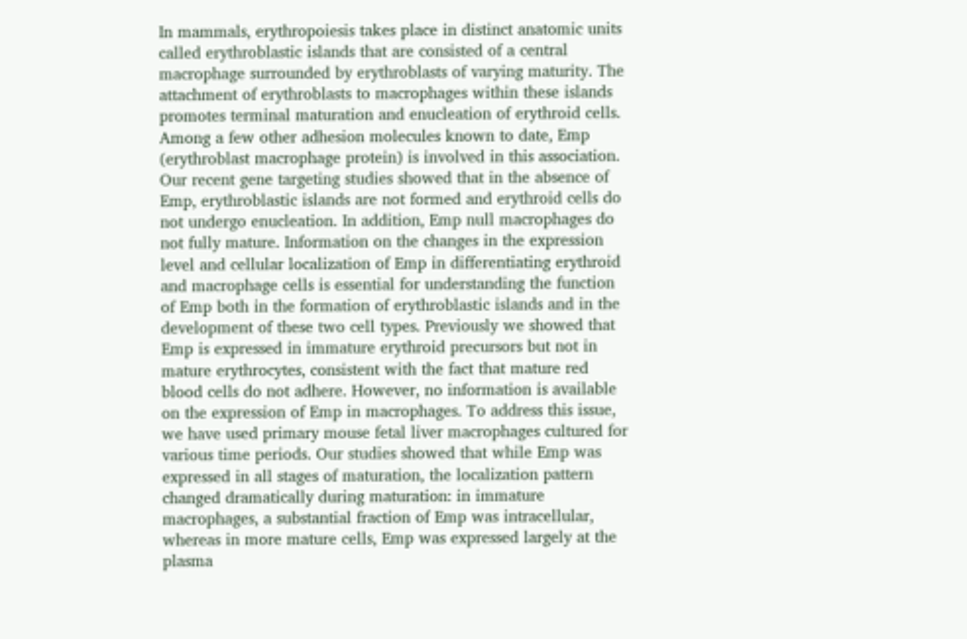In mammals, erythropoiesis takes place in distinct anatomic units called erythroblastic islands that are consisted of a central macrophage surrounded by erythroblasts of varying maturity. The attachment of erythroblasts to macrophages within these islands promotes terminal maturation and enucleation of erythroid cells. Among a few other adhesion molecules known to date, Emp (erythroblast macrophage protein) is involved in this association. Our recent gene targeting studies showed that in the absence of Emp, erythroblastic islands are not formed and erythroid cells do not undergo enucleation. In addition, Emp null macrophages do not fully mature. Information on the changes in the expression level and cellular localization of Emp in differentiating erythroid and macrophage cells is essential for understanding the function of Emp both in the formation of erythroblastic islands and in the development of these two cell types. Previously we showed that Emp is expressed in immature erythroid precursors but not in mature erythrocytes, consistent with the fact that mature red blood cells do not adhere. However, no information is available on the expression of Emp in macrophages. To address this issue, we have used primary mouse fetal liver macrophages cultured for various time periods. Our studies showed that while Emp was expressed in all stages of maturation, the localization pattern changed dramatically during maturation: in immature macrophages, a substantial fraction of Emp was intracellular, whereas in more mature cells, Emp was expressed largely at the plasma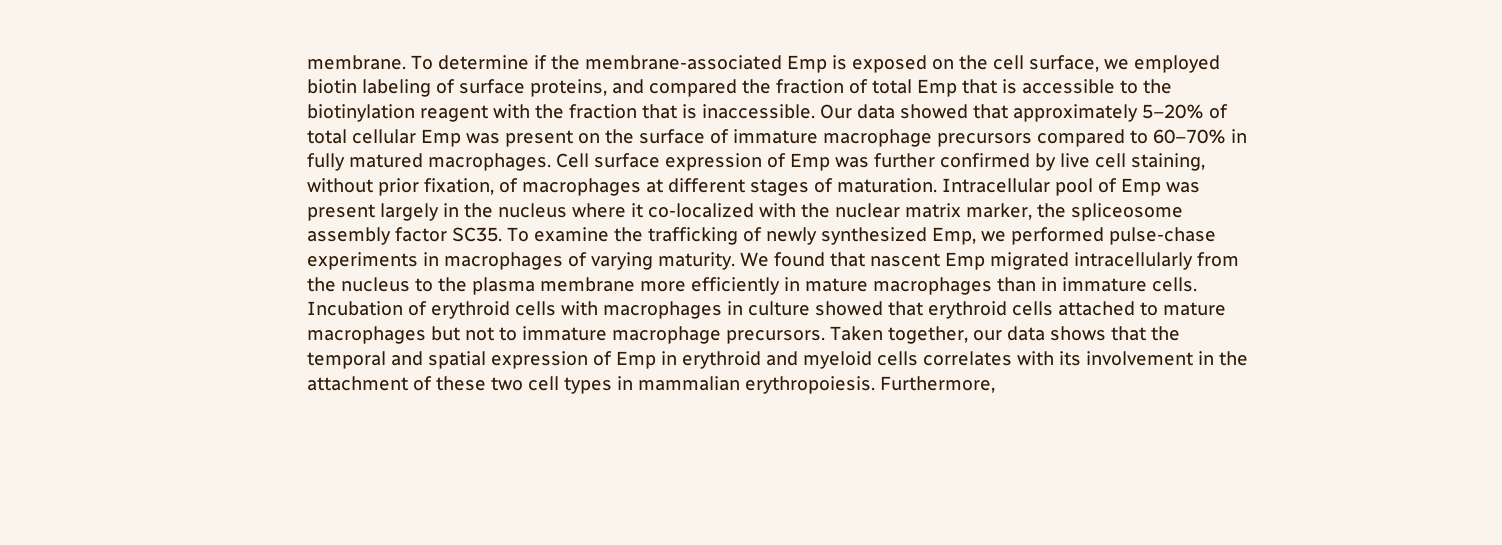membrane. To determine if the membrane-associated Emp is exposed on the cell surface, we employed biotin labeling of surface proteins, and compared the fraction of total Emp that is accessible to the biotinylation reagent with the fraction that is inaccessible. Our data showed that approximately 5–20% of total cellular Emp was present on the surface of immature macrophage precursors compared to 60–70% in fully matured macrophages. Cell surface expression of Emp was further confirmed by live cell staining, without prior fixation, of macrophages at different stages of maturation. Intracellular pool of Emp was present largely in the nucleus where it co-localized with the nuclear matrix marker, the spliceosome assembly factor SC35. To examine the trafficking of newly synthesized Emp, we performed pulse-chase experiments in macrophages of varying maturity. We found that nascent Emp migrated intracellularly from the nucleus to the plasma membrane more efficiently in mature macrophages than in immature cells. Incubation of erythroid cells with macrophages in culture showed that erythroid cells attached to mature macrophages but not to immature macrophage precursors. Taken together, our data shows that the temporal and spatial expression of Emp in erythroid and myeloid cells correlates with its involvement in the attachment of these two cell types in mammalian erythropoiesis. Furthermore,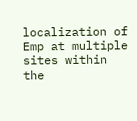localization of Emp at multiple sites within the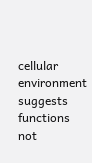cellular environment suggests functions not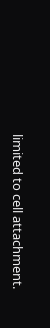limited to cell attachment.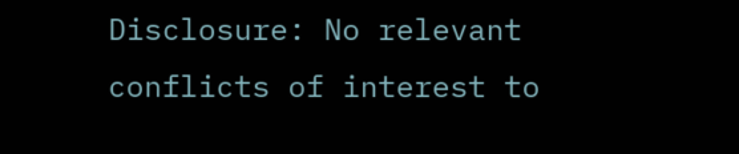Disclosure: No relevant conflicts of interest to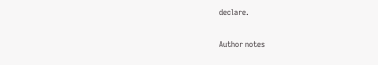declare.

Author notes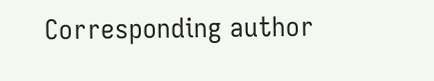Corresponding author